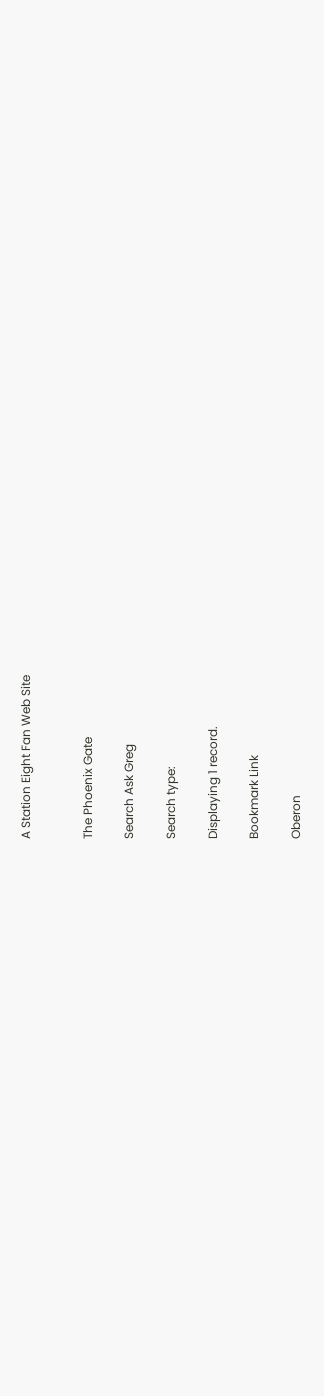A Station Eight Fan Web Site


The Phoenix Gate

Search Ask Greg

Search type:

Displaying 1 record.

Bookmark Link

Oberon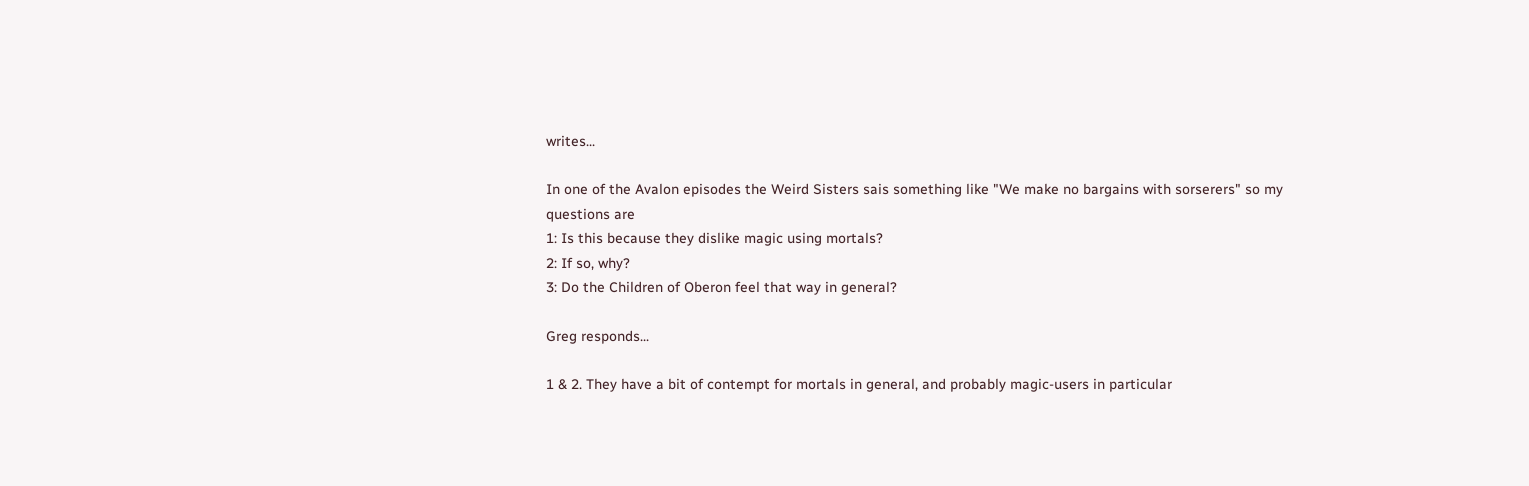writes...

In one of the Avalon episodes the Weird Sisters sais something like "We make no bargains with sorserers" so my questions are
1: Is this because they dislike magic using mortals?
2: If so, why?
3: Do the Children of Oberon feel that way in general?

Greg responds...

1 & 2. They have a bit of contempt for mortals in general, and probably magic-users in particular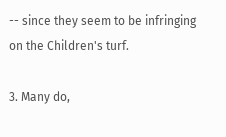-- since they seem to be infringing on the Children's turf.

3. Many do,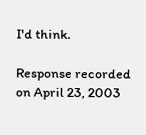I'd think.

Response recorded on April 23, 2003